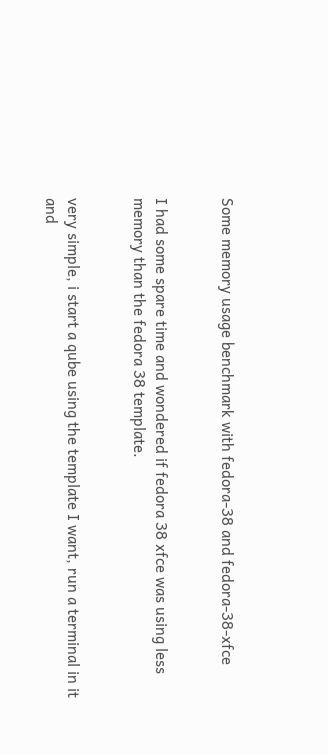Some memory usage benchmark with fedora-38 and fedora-38-xfce


I had some spare time and wondered if fedora 38 xfce was using less memory than the fedora 38 template.


very simple, i start a qube using the template I want, run a terminal in it and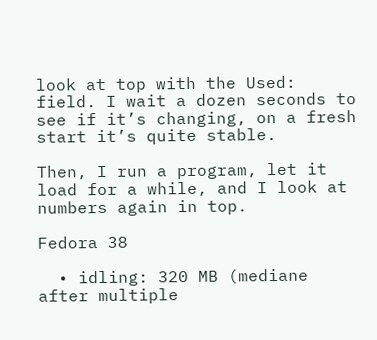look at top with the Used: field. I wait a dozen seconds to see if it’s changing, on a fresh start it’s quite stable.

Then, I run a program, let it load for a while, and I look at numbers again in top.

Fedora 38

  • idling: 320 MB (mediane after multiple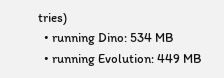tries)
  • running Dino: 534 MB
  • running Evolution: 449 MB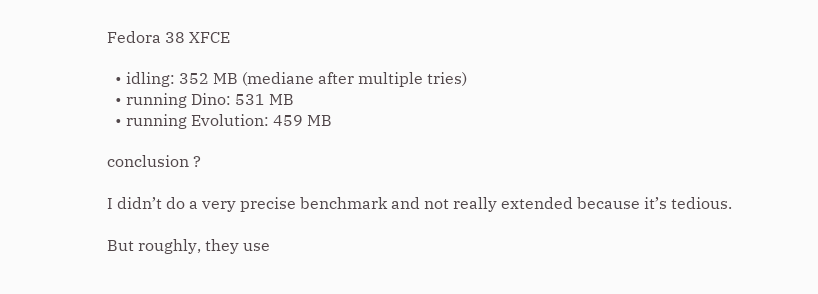Fedora 38 XFCE

  • idling: 352 MB (mediane after multiple tries)
  • running Dino: 531 MB
  • running Evolution: 459 MB

conclusion ?

I didn’t do a very precise benchmark and not really extended because it’s tedious.

But roughly, they use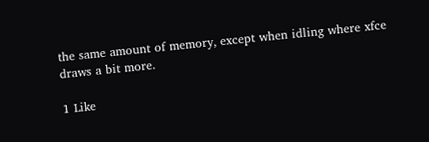the same amount of memory, except when idling where xfce draws a bit more.

1 Like